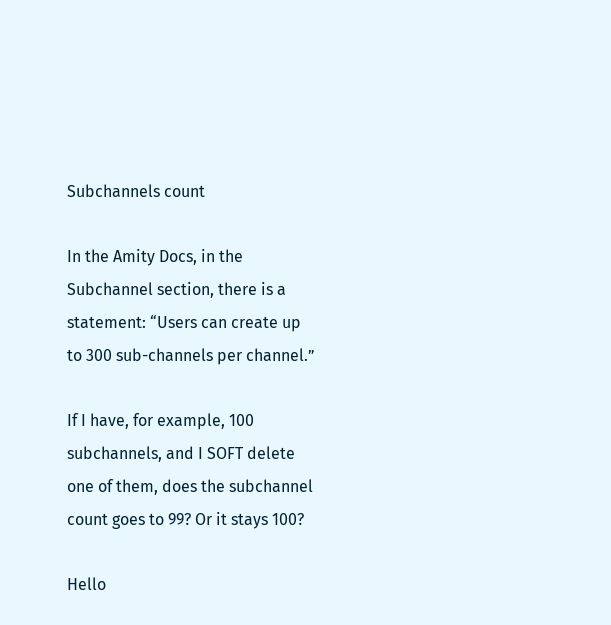Subchannels count

In the Amity Docs, in the Subchannel section, there is a statement: “Users can create up to 300 sub-channels per channel.”

If I have, for example, 100 subchannels, and I SOFT delete one of them, does the subchannel count goes to 99? Or it stays 100?

Hello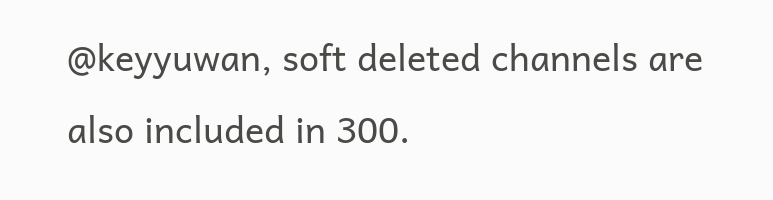@keyyuwan, soft deleted channels are also included in 300.